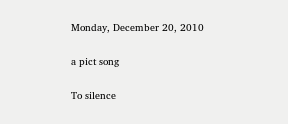Monday, December 20, 2010

a pict song

To silence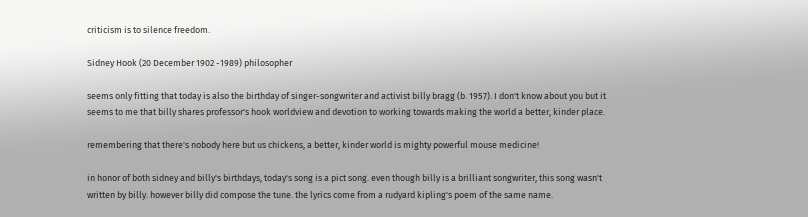criticism is to silence freedom.

Sidney Hook (20 December 1902 -1989) philosopher

seems only fitting that today is also the birthday of singer-songwriter and activist billy bragg (b. 1957). I don't know about you but it seems to me that billy shares professor's hook worldview and devotion to working towards making the world a better, kinder place.

remembering that there's nobody here but us chickens, a better, kinder world is mighty powerful mouse medicine!

in honor of both sidney and billy's birthdays, today's song is a pict song. even though billy is a brilliant songwriter, this song wasn't written by billy. however billy did compose the tune. the lyrics come from a rudyard kipling's poem of the same name.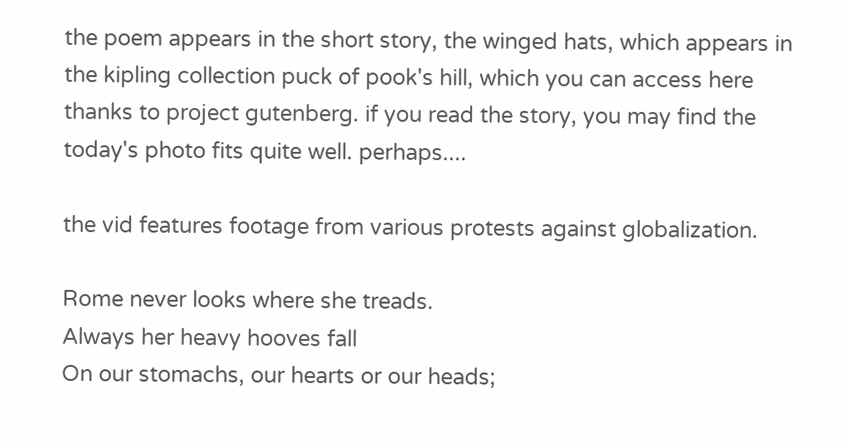the poem appears in the short story, the winged hats, which appears in the kipling collection puck of pook's hill, which you can access here thanks to project gutenberg. if you read the story, you may find the today's photo fits quite well. perhaps....

the vid features footage from various protests against globalization.

Rome never looks where she treads.
Always her heavy hooves fall
On our stomachs, our hearts or our heads;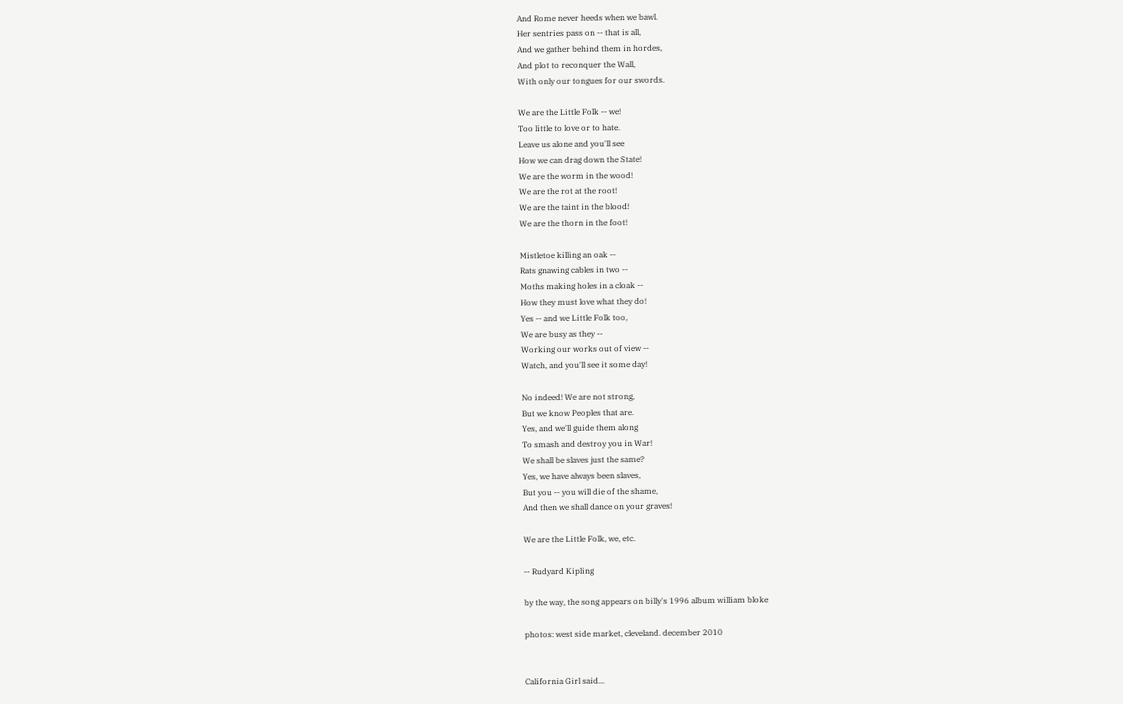And Rome never heeds when we bawl.
Her sentries pass on -- that is all,
And we gather behind them in hordes,
And plot to reconquer the Wall,
With only our tongues for our swords.

We are the Little Folk -- we!
Too little to love or to hate.
Leave us alone and you'll see
How we can drag down the State!
We are the worm in the wood!
We are the rot at the root!
We are the taint in the blood!
We are the thorn in the foot!

Mistletoe killing an oak --
Rats gnawing cables in two --
Moths making holes in a cloak --
How they must love what they do!
Yes -- and we Little Folk too,
We are busy as they --
Working our works out of view --
Watch, and you'll see it some day!

No indeed! We are not strong,
But we know Peoples that are.
Yes, and we'll guide them along
To smash and destroy you in War!
We shall be slaves just the same?
Yes, we have always been slaves,
But you -- you will die of the shame,
And then we shall dance on your graves!

We are the Little Folk, we, etc.

-- Rudyard Kipling

by the way, the song appears on billy's 1996 album william bloke

photos: west side market, cleveland. december 2010


California Girl said...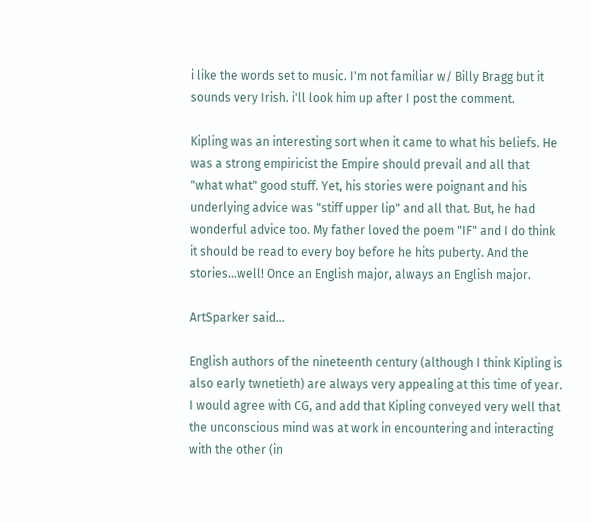i like the words set to music. I'm not familiar w/ Billy Bragg but it sounds very Irish. i'll look him up after I post the comment.

Kipling was an interesting sort when it came to what his beliefs. He was a strong empiricist the Empire should prevail and all that "what what" good stuff. Yet, his stories were poignant and his underlying advice was "stiff upper lip" and all that. But, he had wonderful advice too. My father loved the poem "IF" and I do think it should be read to every boy before he hits puberty. And the stories...well! Once an English major, always an English major.

ArtSparker said...

English authors of the nineteenth century (although I think Kipling is also early twnetieth) are always very appealing at this time of year. I would agree with CG, and add that Kipling conveyed very well that the unconscious mind was at work in encountering and interacting with the other (in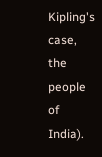Kipling's case, the people of India).